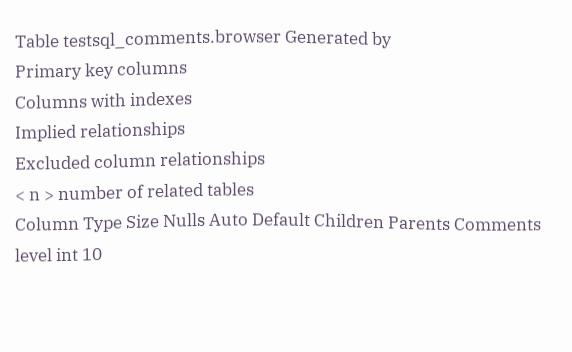Table testsql_comments.browser Generated by
Primary key columns
Columns with indexes
Implied relationships
Excluded column relationships
< n > number of related tables
Column Type Size Nulls Auto Default Children Parents Comments
level int 10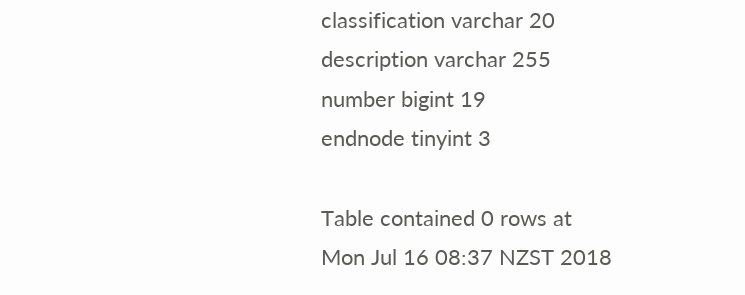classification varchar 20
description varchar 255
number bigint 19
endnode tinyint 3

Table contained 0 rows at Mon Jul 16 08:37 NZST 2018